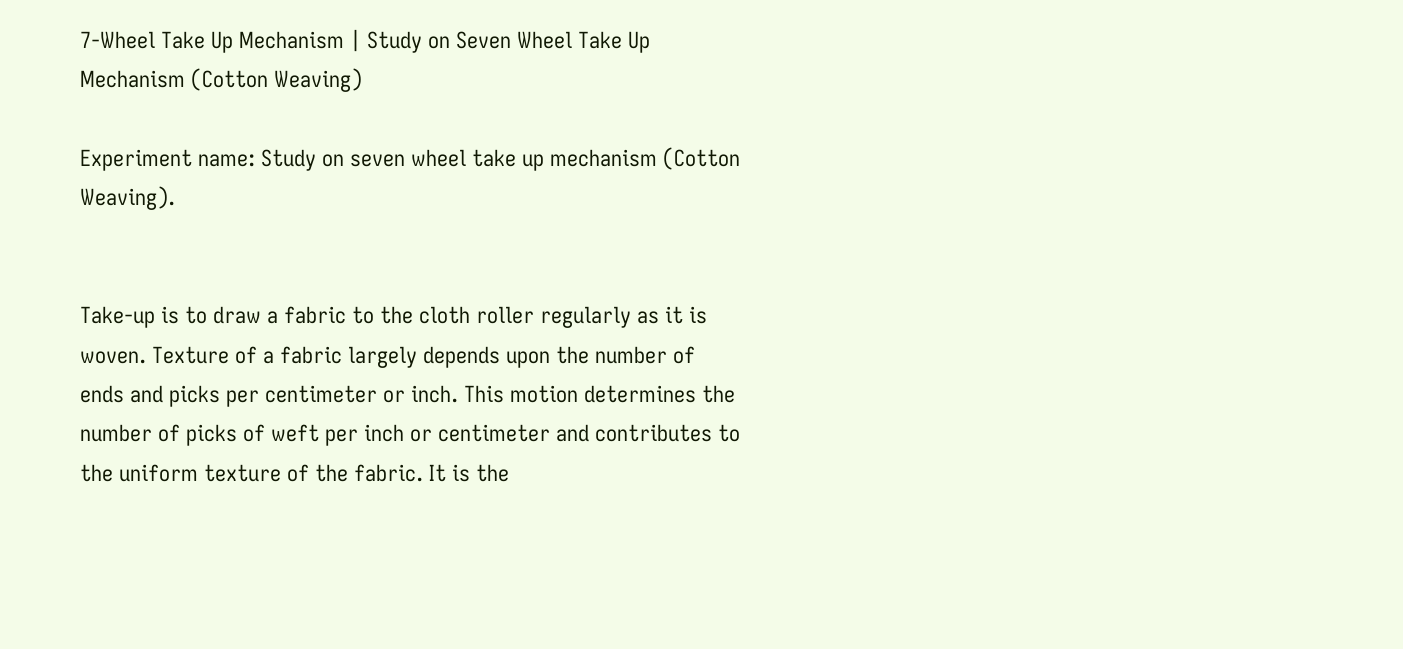7-Wheel Take Up Mechanism | Study on Seven Wheel Take Up Mechanism (Cotton Weaving)

Experiment name: Study on seven wheel take up mechanism (Cotton Weaving).


Take-up is to draw a fabric to the cloth roller regularly as it is woven. Texture of a fabric largely depends upon the number of ends and picks per centimeter or inch. This motion determines the number of picks of weft per inch or centimeter and contributes to the uniform texture of the fabric. It is the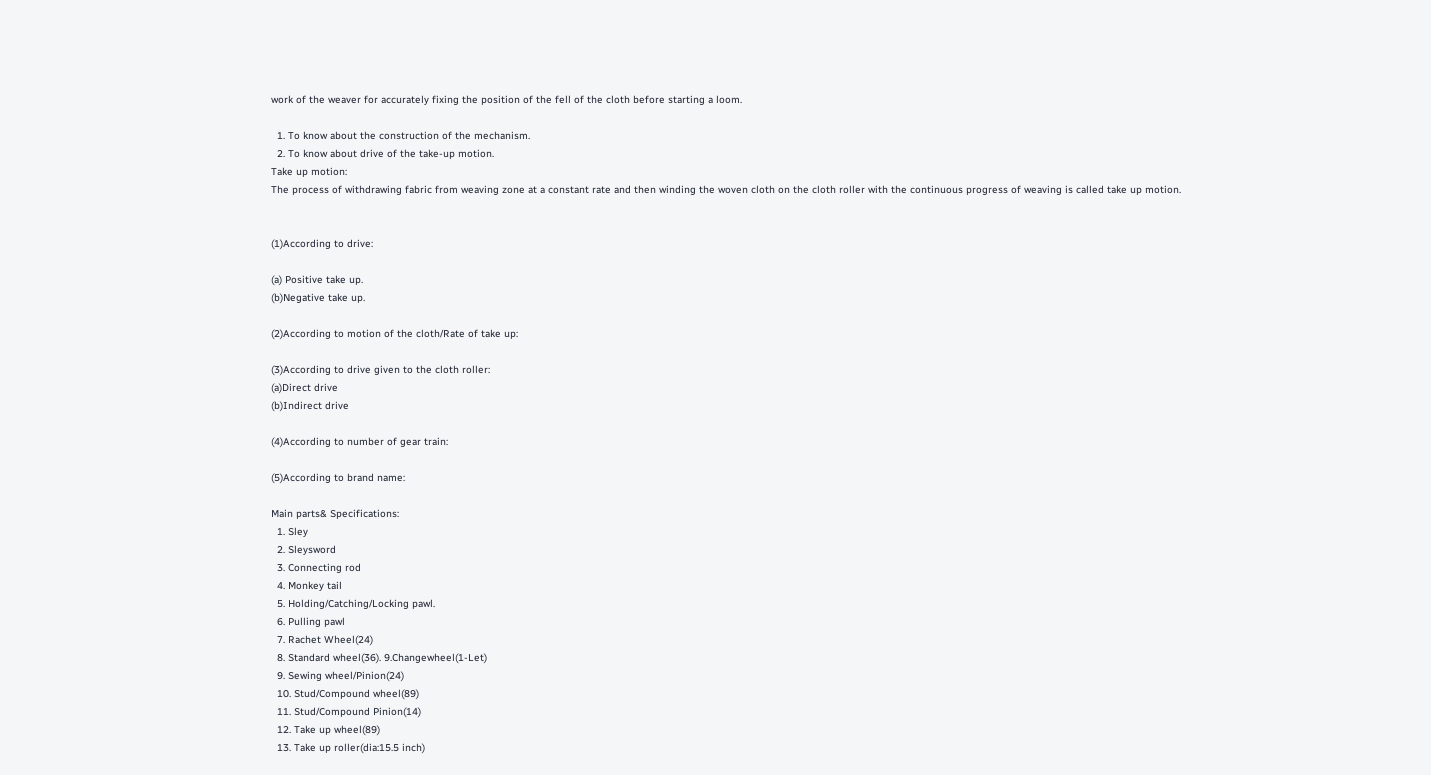work of the weaver for accurately fixing the position of the fell of the cloth before starting a loom.

  1. To know about the construction of the mechanism.
  2. To know about drive of the take-up motion.
Take up motion:
The process of withdrawing fabric from weaving zone at a constant rate and then winding the woven cloth on the cloth roller with the continuous progress of weaving is called take up motion.


(1)According to drive:

(a) Positive take up.
(b)Negative take up.

(2)According to motion of the cloth/Rate of take up:

(3)According to drive given to the cloth roller:
(a)Direct drive
(b)Indirect drive

(4)According to number of gear train:

(5)According to brand name:

Main parts& Specifications:
  1. Sley
  2. Sleysword
  3. Connecting rod
  4. Monkey tail
  5. Holding/Catching/Locking pawl.
  6. Pulling pawl
  7. Rachet Wheel(24)
  8. Standard wheel(36). 9.Changewheel(1-Let)
  9. Sewing wheel/Pinion(24)
  10. Stud/Compound wheel(89)
  11. Stud/Compound Pinion(14)
  12. Take up wheel(89)
  13. Take up roller(dia:15.5 inch)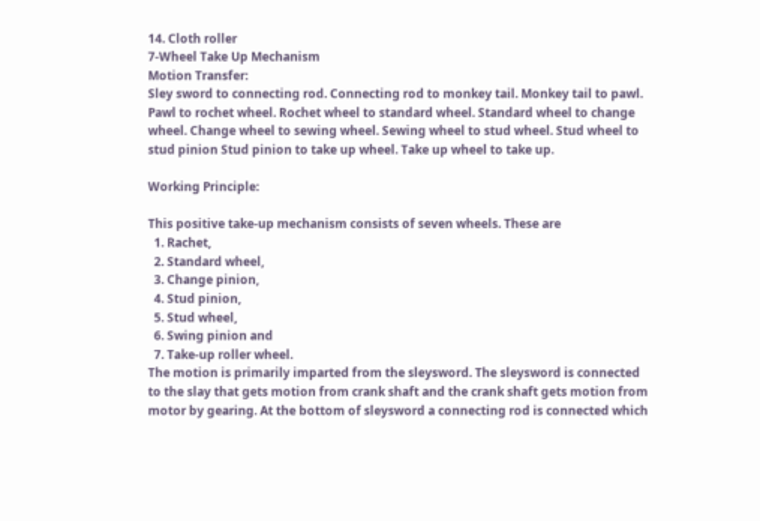14. Cloth roller
7-Wheel Take Up Mechanism
Motion Transfer:
Sley sword to connecting rod. Connecting rod to monkey tail. Monkey tail to pawl. Pawl to rochet wheel. Rochet wheel to standard wheel. Standard wheel to change wheel. Change wheel to sewing wheel. Sewing wheel to stud wheel. Stud wheel to stud pinion Stud pinion to take up wheel. Take up wheel to take up.

Working Principle:

This positive take-up mechanism consists of seven wheels. These are
  1. Rachet,
  2. Standard wheel,
  3. Change pinion,
  4. Stud pinion,
  5. Stud wheel,
  6. Swing pinion and
  7. Take-up roller wheel.
The motion is primarily imparted from the sleysword. The sleysword is connected to the slay that gets motion from crank shaft and the crank shaft gets motion from motor by gearing. At the bottom of sleysword a connecting rod is connected which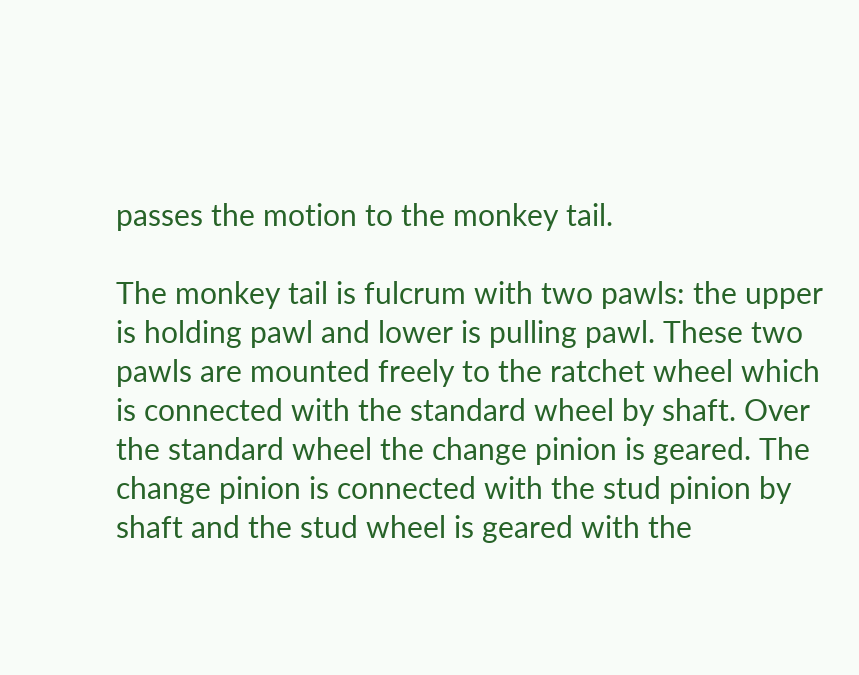passes the motion to the monkey tail.

The monkey tail is fulcrum with two pawls: the upper is holding pawl and lower is pulling pawl. These two pawls are mounted freely to the ratchet wheel which is connected with the standard wheel by shaft. Over the standard wheel the change pinion is geared. The change pinion is connected with the stud pinion by shaft and the stud wheel is geared with the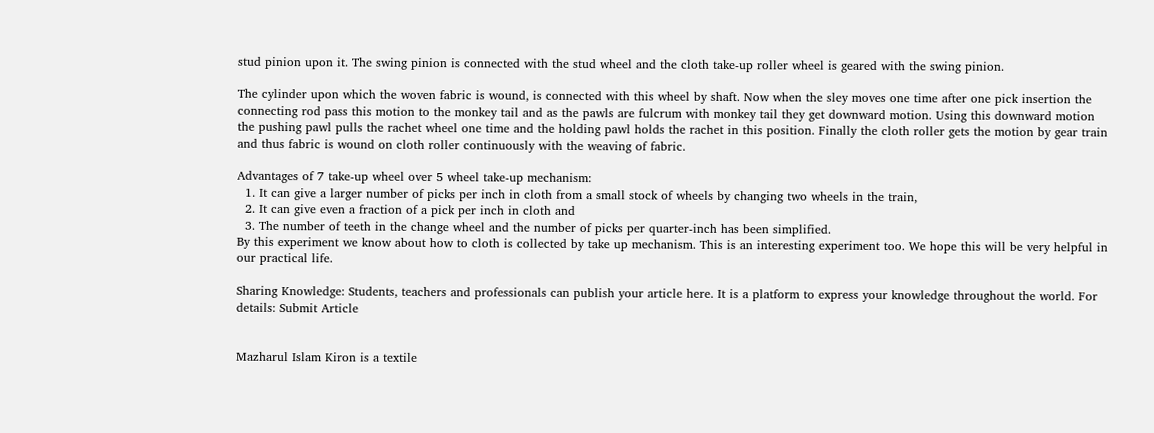stud pinion upon it. The swing pinion is connected with the stud wheel and the cloth take-up roller wheel is geared with the swing pinion.

The cylinder upon which the woven fabric is wound, is connected with this wheel by shaft. Now when the sley moves one time after one pick insertion the connecting rod pass this motion to the monkey tail and as the pawls are fulcrum with monkey tail they get downward motion. Using this downward motion the pushing pawl pulls the rachet wheel one time and the holding pawl holds the rachet in this position. Finally the cloth roller gets the motion by gear train and thus fabric is wound on cloth roller continuously with the weaving of fabric.

Advantages of 7 take-up wheel over 5 wheel take-up mechanism:
  1. It can give a larger number of picks per inch in cloth from a small stock of wheels by changing two wheels in the train,
  2. It can give even a fraction of a pick per inch in cloth and
  3. The number of teeth in the change wheel and the number of picks per quarter-inch has been simplified.
By this experiment we know about how to cloth is collected by take up mechanism. This is an interesting experiment too. We hope this will be very helpful in our practical life.

Sharing Knowledge: Students, teachers and professionals can publish your article here. It is a platform to express your knowledge throughout the world. For details: Submit Article


Mazharul Islam Kiron is a textile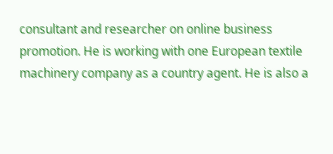consultant and researcher on online business promotion. He is working with one European textile machinery company as a country agent. He is also a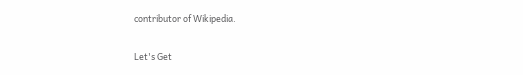contributor of Wikipedia.

Let's Get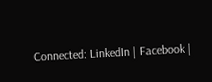Connected: LinkedIn | Facebook |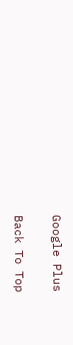Google Plus

Back To Top